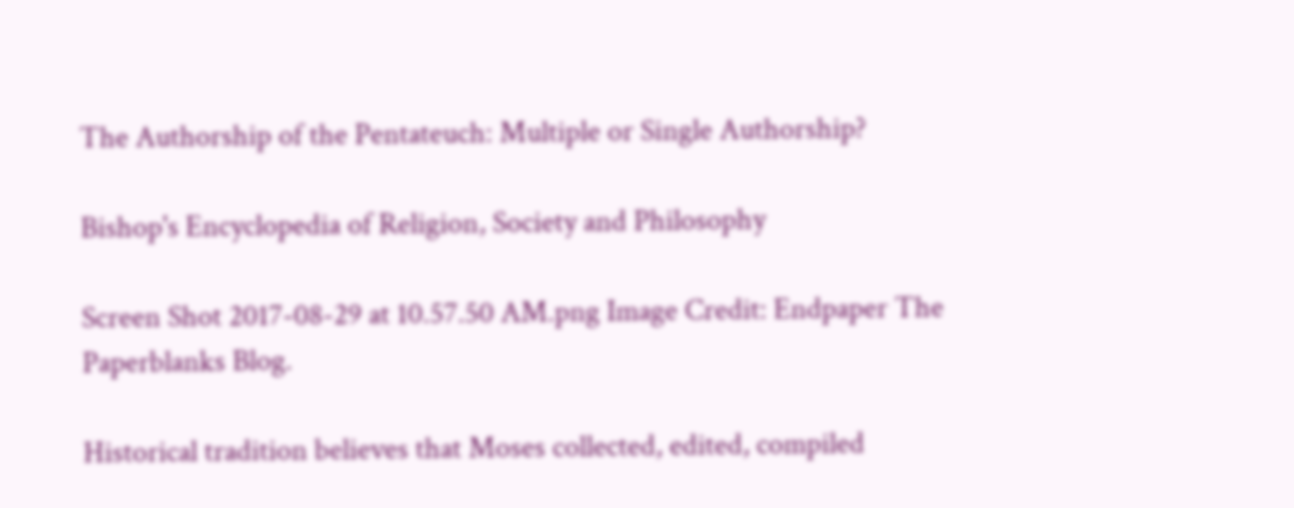The Authorship of the Pentateuch: Multiple or Single Authorship?

Bishop's Encyclopedia of Religion, Society and Philosophy

Screen Shot 2017-08-29 at 10.57.50 AM.png Image Credit: Endpaper The Paperblanks Blog.

Historical tradition believes that Moses collected, edited, compiled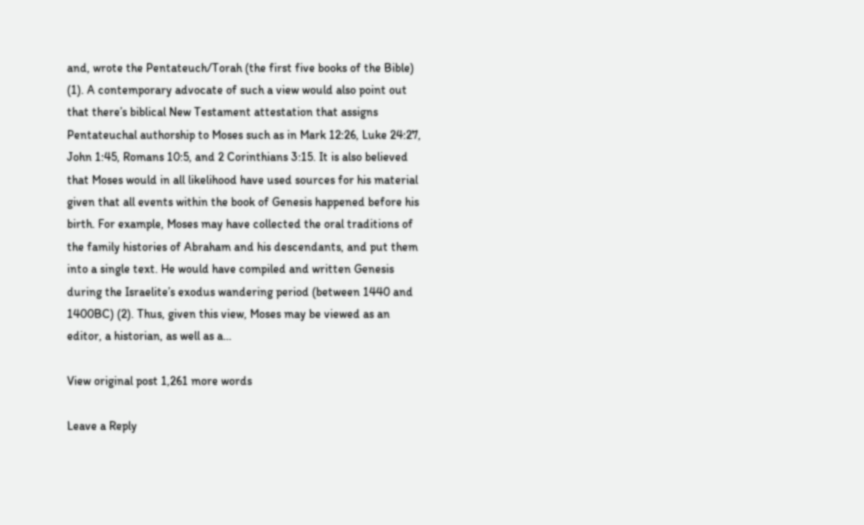and, wrote the Pentateuch/Torah (the first five books of the Bible) (1). A contemporary advocate of such a view would also point out that there’s biblical New Testament attestation that assigns Pentateuchal authorship to Moses such as in Mark 12:26, Luke 24:27, John 1:45, Romans 10:5, and 2 Corinthians 3:15. It is also believed that Moses would in all likelihood have used sources for his material given that all events within the book of Genesis happened before his birth. For example, Moses may have collected the oral traditions of the family histories of Abraham and his descendants, and put them into a single text. He would have compiled and written Genesis during the Israelite’s exodus wandering period (between 1440 and 1400BC) (2). Thus, given this view, Moses may be viewed as an editor, a historian, as well as a…

View original post 1,261 more words

Leave a Reply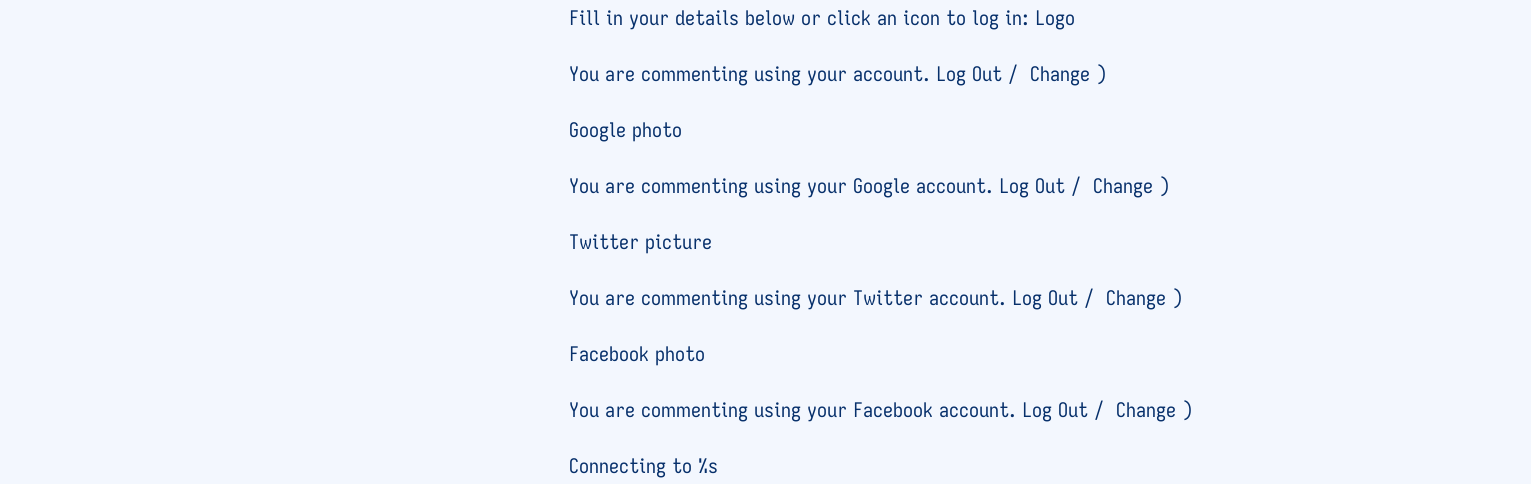Fill in your details below or click an icon to log in: Logo

You are commenting using your account. Log Out /  Change )

Google photo

You are commenting using your Google account. Log Out /  Change )

Twitter picture

You are commenting using your Twitter account. Log Out /  Change )

Facebook photo

You are commenting using your Facebook account. Log Out /  Change )

Connecting to %s